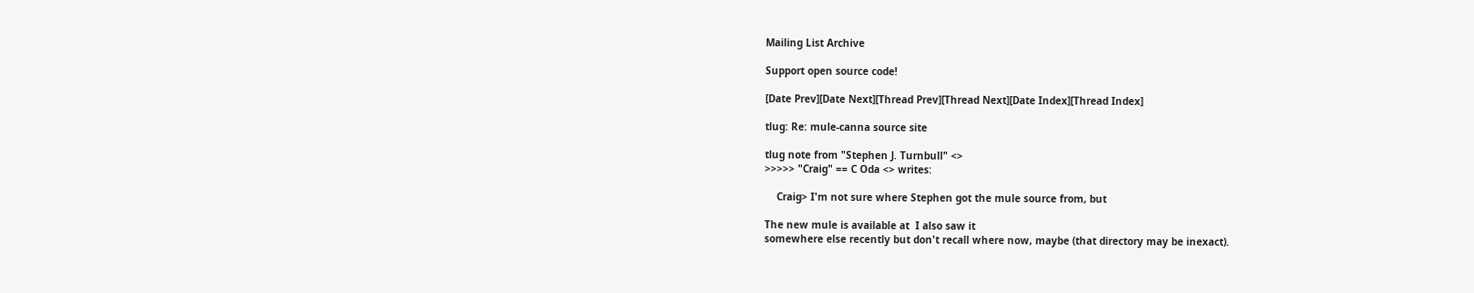Mailing List Archive

Support open source code!

[Date Prev][Date Next][Thread Prev][Thread Next][Date Index][Thread Index]

tlug: Re: mule-canna source site

tlug note from "Stephen J. Turnbull" <>
>>>>> "Craig" == C Oda <> writes:

    Craig> I'm not sure where Stephen got the mule source from, but

The new mule is available at  I also saw it
somewhere else recently but don't recall where now, maybe (that directory may be inexact).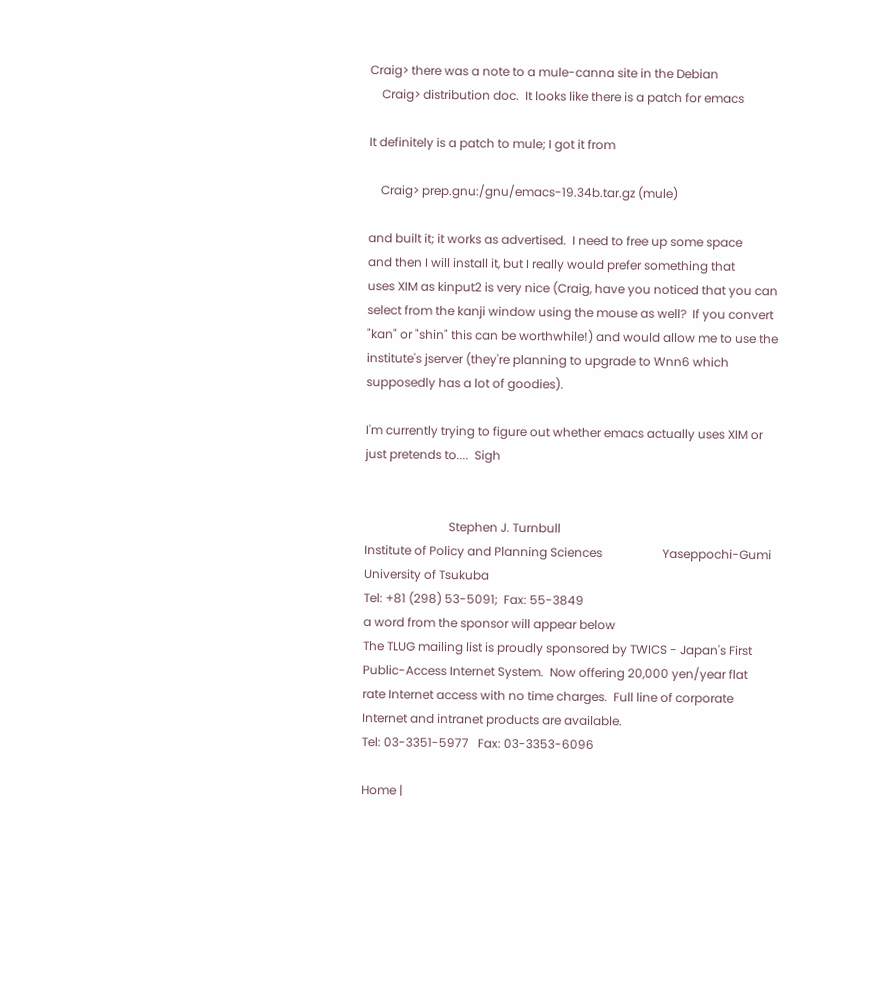Craig> there was a note to a mule-canna site in the Debian
    Craig> distribution doc.  It looks like there is a patch for emacs

It definitely is a patch to mule; I got it from

    Craig> prep.gnu:/gnu/emacs-19.34b.tar.gz (mule)

and built it; it works as advertised.  I need to free up some space
and then I will install it, but I really would prefer something that
uses XIM as kinput2 is very nice (Craig, have you noticed that you can
select from the kanji window using the mouse as well?  If you convert
"kan" or "shin" this can be worthwhile!) and would allow me to use the
institute's jserver (they're planning to upgrade to Wnn6 which
supposedly has a lot of goodies).

I'm currently trying to figure out whether emacs actually uses XIM or
just pretends to....  Sigh


                            Stephen J. Turnbull
Institute of Policy and Planning Sciences                    Yaseppochi-Gumi
University of Tsukuba
Tel: +81 (298) 53-5091;  Fax: 55-3849
a word from the sponsor will appear below
The TLUG mailing list is proudly sponsored by TWICS - Japan's First
Public-Access Internet System.  Now offering 20,000 yen/year flat
rate Internet access with no time charges.  Full line of corporate
Internet and intranet products are available.
Tel: 03-3351-5977   Fax: 03-3353-6096

Home |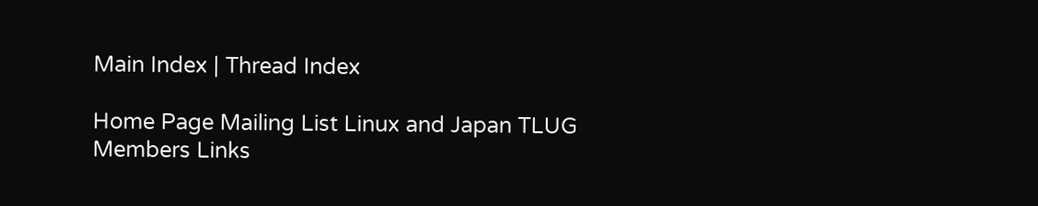Main Index | Thread Index

Home Page Mailing List Linux and Japan TLUG Members Links